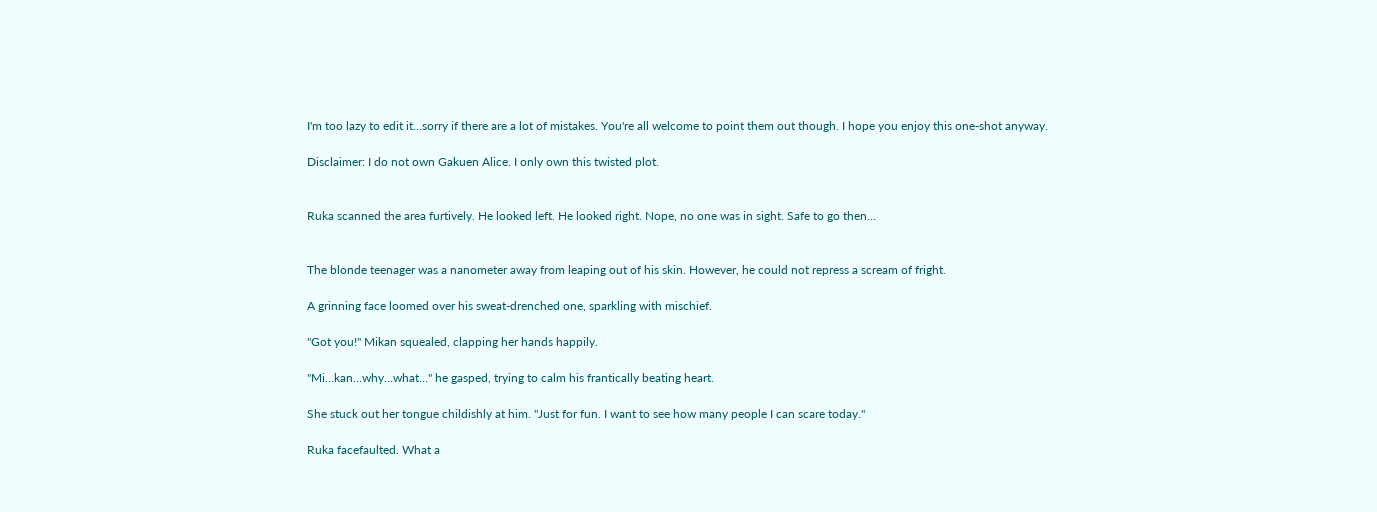I'm too lazy to edit it...sorry if there are a lot of mistakes. You're all welcome to point them out though. I hope you enjoy this one-shot anyway.

Disclaimer: I do not own Gakuen Alice. I only own this twisted plot.


Ruka scanned the area furtively. He looked left. He looked right. Nope, no one was in sight. Safe to go then…


The blonde teenager was a nanometer away from leaping out of his skin. However, he could not repress a scream of fright.

A grinning face loomed over his sweat-drenched one, sparkling with mischief.

"Got you!" Mikan squealed, clapping her hands happily.

"Mi…kan…why…what…" he gasped, trying to calm his frantically beating heart.

She stuck out her tongue childishly at him. "Just for fun. I want to see how many people I can scare today."

Ruka facefaulted. What a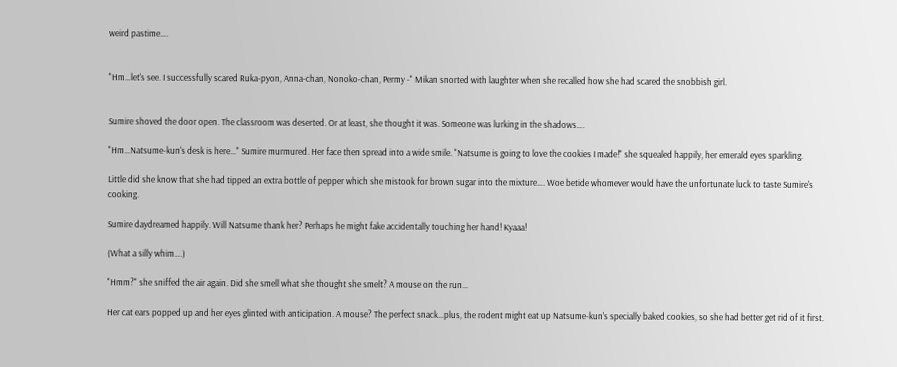weird pastime….


"Hm…let's see. I successfully scared Ruka-pyon, Anna-chan, Nonoko-chan, Permy -" Mikan snorted with laughter when she recalled how she had scared the snobbish girl.


Sumire shoved the door open. The classroom was deserted. Or at least, she thought it was. Someone was lurking in the shadows….

"Hm…Natsume-kun's desk is here…" Sumire murmured. Her face then spread into a wide smile. "Natsume is going to love the cookies I made!" she squealed happily, her emerald eyes sparkling.

Little did she know that she had tipped an extra bottle of pepper which she mistook for brown sugar into the mixture…. Woe betide whomever would have the unfortunate luck to taste Sumire's cooking.

Sumire daydreamed happily. Will Natsume thank her? Perhaps he might fake accidentally touching her hand! Kyaaa!

(What a silly whim….)

"Hmm?" she sniffed the air again. Did she smell what she thought she smelt? A mouse on the run…

Her cat ears popped up and her eyes glinted with anticipation. A mouse? The perfect snack…plus, the rodent might eat up Natsume-kun's specially baked cookies, so she had better get rid of it first.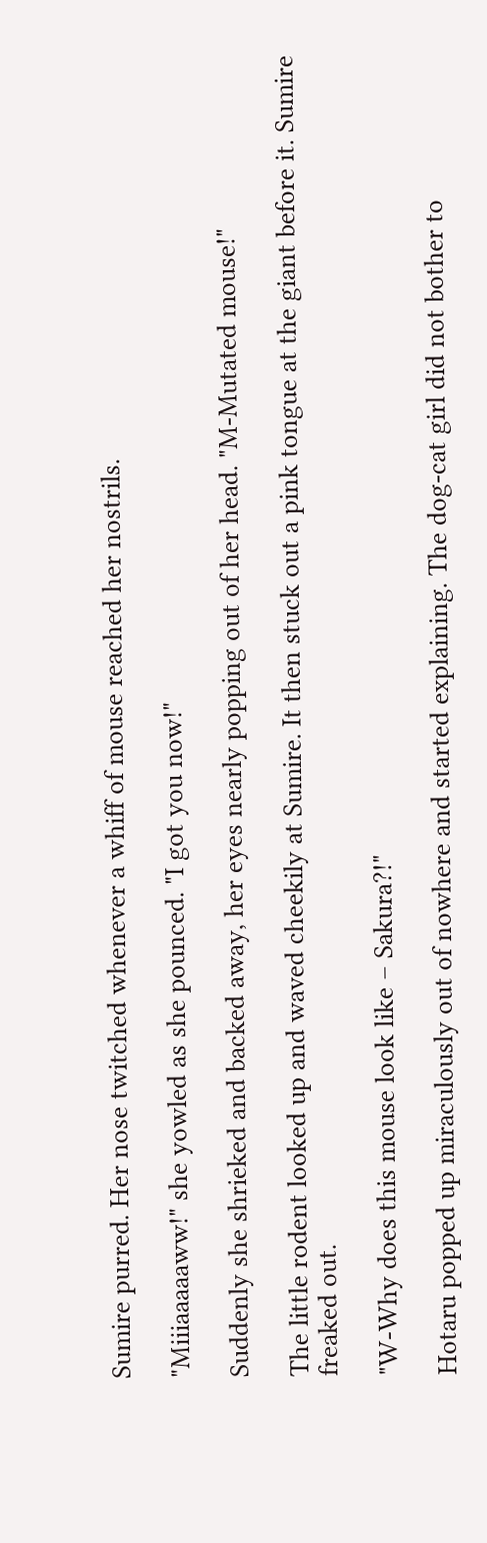Sumire purred. Her nose twitched whenever a whiff of mouse reached her nostrils.

"Miiiaaaaaww!" she yowled as she pounced. "I got you now!"

Suddenly she shrieked and backed away, her eyes nearly popping out of her head. "M-Mutated mouse!"

The little rodent looked up and waved cheekily at Sumire. It then stuck out a pink tongue at the giant before it. Sumire freaked out.

"W-Why does this mouse look like – Sakura?!"

Hotaru popped up miraculously out of nowhere and started explaining. The dog-cat girl did not bother to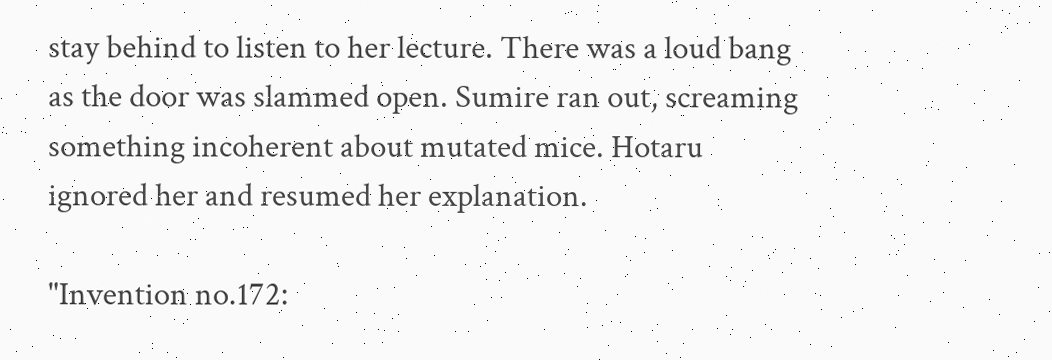stay behind to listen to her lecture. There was a loud bang as the door was slammed open. Sumire ran out, screaming something incoherent about mutated mice. Hotaru ignored her and resumed her explanation.

"Invention no.172: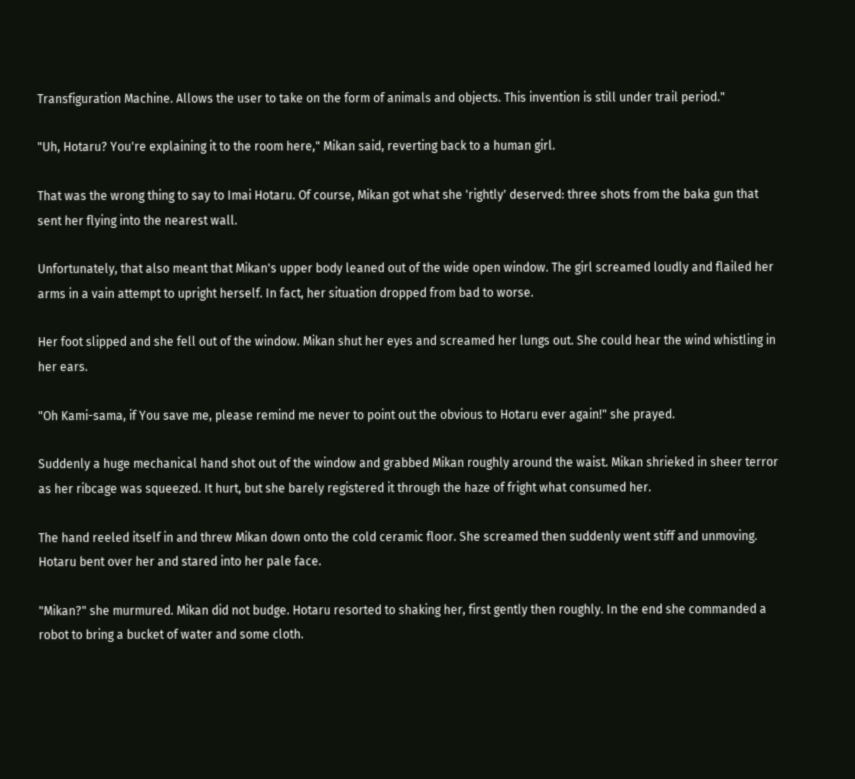Transfiguration Machine. Allows the user to take on the form of animals and objects. This invention is still under trail period."

"Uh, Hotaru? You're explaining it to the room here," Mikan said, reverting back to a human girl.

That was the wrong thing to say to Imai Hotaru. Of course, Mikan got what she 'rightly' deserved: three shots from the baka gun that sent her flying into the nearest wall.

Unfortunately, that also meant that Mikan's upper body leaned out of the wide open window. The girl screamed loudly and flailed her arms in a vain attempt to upright herself. In fact, her situation dropped from bad to worse.

Her foot slipped and she fell out of the window. Mikan shut her eyes and screamed her lungs out. She could hear the wind whistling in her ears.

"Oh Kami-sama, if You save me, please remind me never to point out the obvious to Hotaru ever again!" she prayed.

Suddenly a huge mechanical hand shot out of the window and grabbed Mikan roughly around the waist. Mikan shrieked in sheer terror as her ribcage was squeezed. It hurt, but she barely registered it through the haze of fright what consumed her.

The hand reeled itself in and threw Mikan down onto the cold ceramic floor. She screamed then suddenly went stiff and unmoving. Hotaru bent over her and stared into her pale face.

"Mikan?" she murmured. Mikan did not budge. Hotaru resorted to shaking her, first gently then roughly. In the end she commanded a robot to bring a bucket of water and some cloth.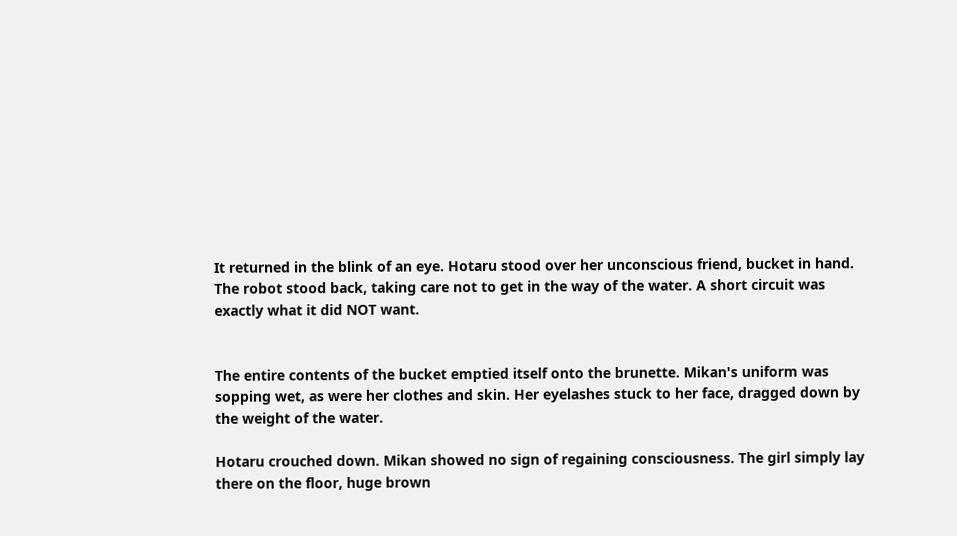It returned in the blink of an eye. Hotaru stood over her unconscious friend, bucket in hand. The robot stood back, taking care not to get in the way of the water. A short circuit was exactly what it did NOT want.


The entire contents of the bucket emptied itself onto the brunette. Mikan's uniform was sopping wet, as were her clothes and skin. Her eyelashes stuck to her face, dragged down by the weight of the water.

Hotaru crouched down. Mikan showed no sign of regaining consciousness. The girl simply lay there on the floor, huge brown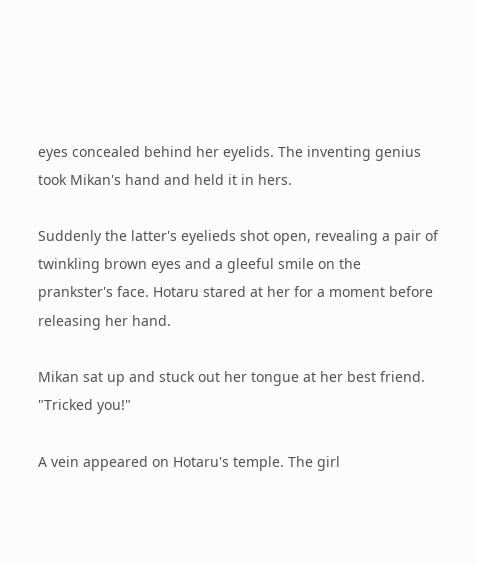eyes concealed behind her eyelids. The inventing genius took Mikan's hand and held it in hers.

Suddenly the latter's eyelieds shot open, revealing a pair of twinkling brown eyes and a gleeful smile on the prankster's face. Hotaru stared at her for a moment before releasing her hand.

Mikan sat up and stuck out her tongue at her best friend. "Tricked you!"

A vein appeared on Hotaru's temple. The girl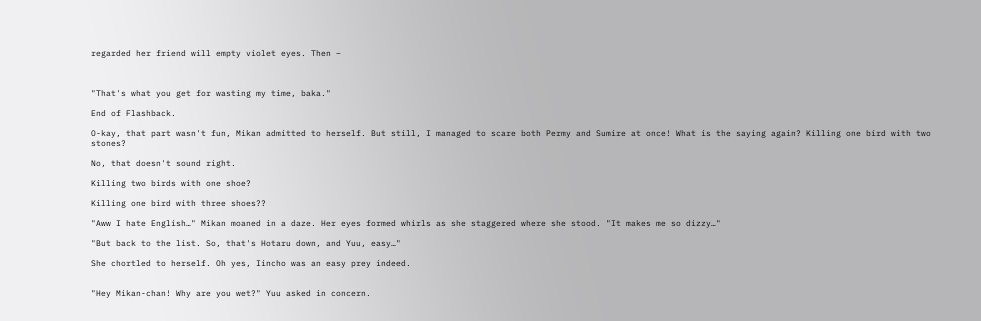regarded her friend will empty violet eyes. Then –



"That's what you get for wasting my time, baka."

End of Flashback.

O-kay, that part wasn't fun, Mikan admitted to herself. But still, I managed to scare both Permy and Sumire at once! What is the saying again? Killing one bird with two stones?

No, that doesn't sound right.

Killing two birds with one shoe?

Killing one bird with three shoes??

"Aww I hate English…" Mikan moaned in a daze. Her eyes formed whirls as she staggered where she stood. "It makes me so dizzy…"

"But back to the list. So, that's Hotaru down, and Yuu, easy…"

She chortled to herself. Oh yes, Iincho was an easy prey indeed.


"Hey Mikan-chan! Why are you wet?" Yuu asked in concern.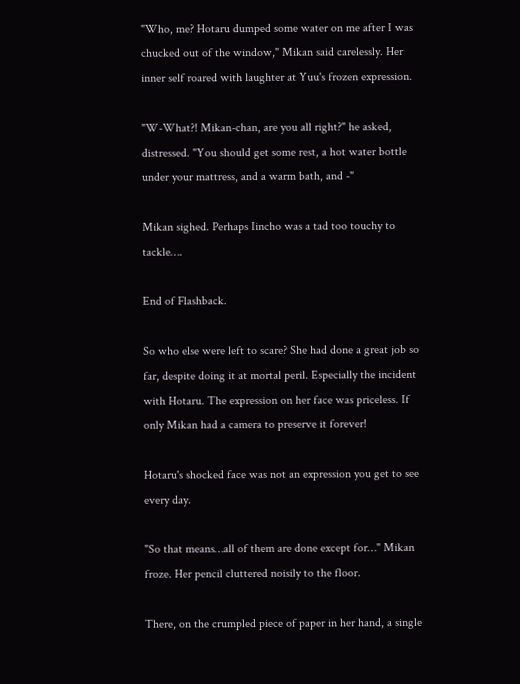"Who, me? Hotaru dumped some water on me after I was chucked out of the window," Mikan said carelessly. Her inner self roared with laughter at Yuu's frozen expression.

"W-What?! Mikan-chan, are you all right?" he asked, distressed. "You should get some rest, a hot water bottle under your mattress, and a warm bath, and -"

Mikan sighed. Perhaps Iincho was a tad too touchy to tackle….

End of Flashback.

So who else were left to scare? She had done a great job so far, despite doing it at mortal peril. Especially the incident with Hotaru. The expression on her face was priceless. If only Mikan had a camera to preserve it forever!

Hotaru's shocked face was not an expression you get to see every day.

"So that means…all of them are done except for…" Mikan froze. Her pencil cluttered noisily to the floor.

There, on the crumpled piece of paper in her hand, a single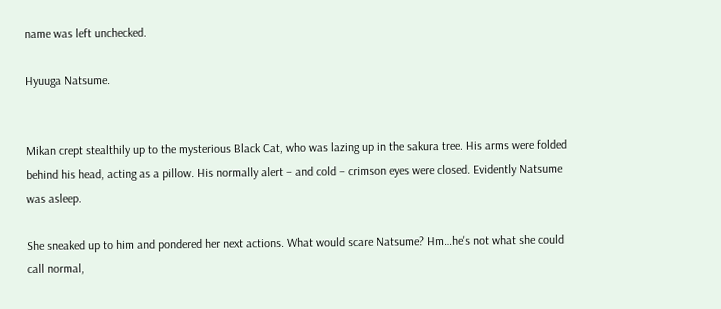name was left unchecked.

Hyuuga Natsume.


Mikan crept stealthily up to the mysterious Black Cat, who was lazing up in the sakura tree. His arms were folded behind his head, acting as a pillow. His normally alert – and cold – crimson eyes were closed. Evidently Natsume was asleep.

She sneaked up to him and pondered her next actions. What would scare Natsume? Hm…he's not what she could call normal,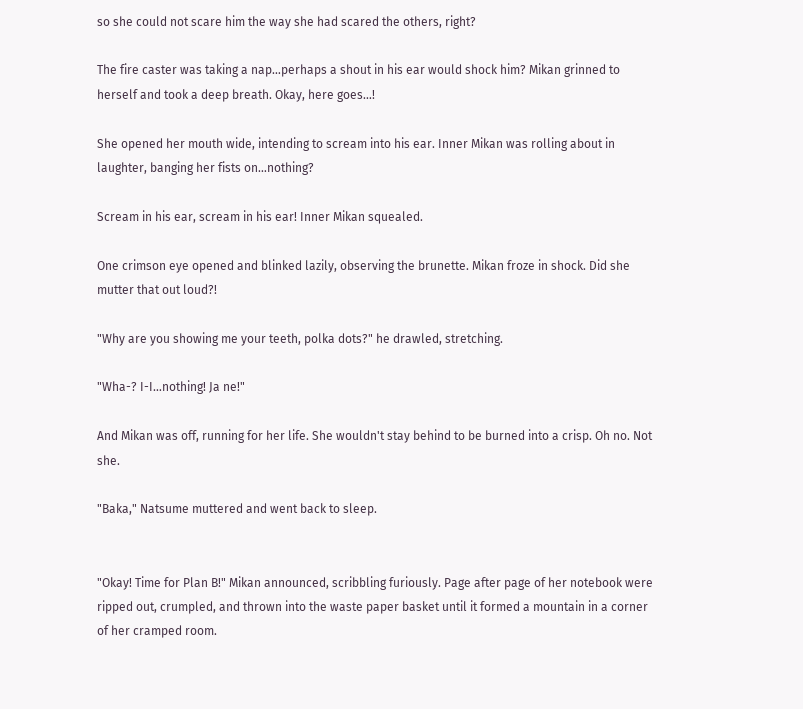so she could not scare him the way she had scared the others, right?

The fire caster was taking a nap…perhaps a shout in his ear would shock him? Mikan grinned to herself and took a deep breath. Okay, here goes…!

She opened her mouth wide, intending to scream into his ear. Inner Mikan was rolling about in laughter, banging her fists on…nothing?

Scream in his ear, scream in his ear! Inner Mikan squealed.

One crimson eye opened and blinked lazily, observing the brunette. Mikan froze in shock. Did she mutter that out loud?!

"Why are you showing me your teeth, polka dots?" he drawled, stretching.

"Wha-? I-I…nothing! Ja ne!"

And Mikan was off, running for her life. She wouldn't stay behind to be burned into a crisp. Oh no. Not she.

"Baka," Natsume muttered and went back to sleep.


"Okay! Time for Plan B!" Mikan announced, scribbling furiously. Page after page of her notebook were ripped out, crumpled, and thrown into the waste paper basket until it formed a mountain in a corner of her cramped room.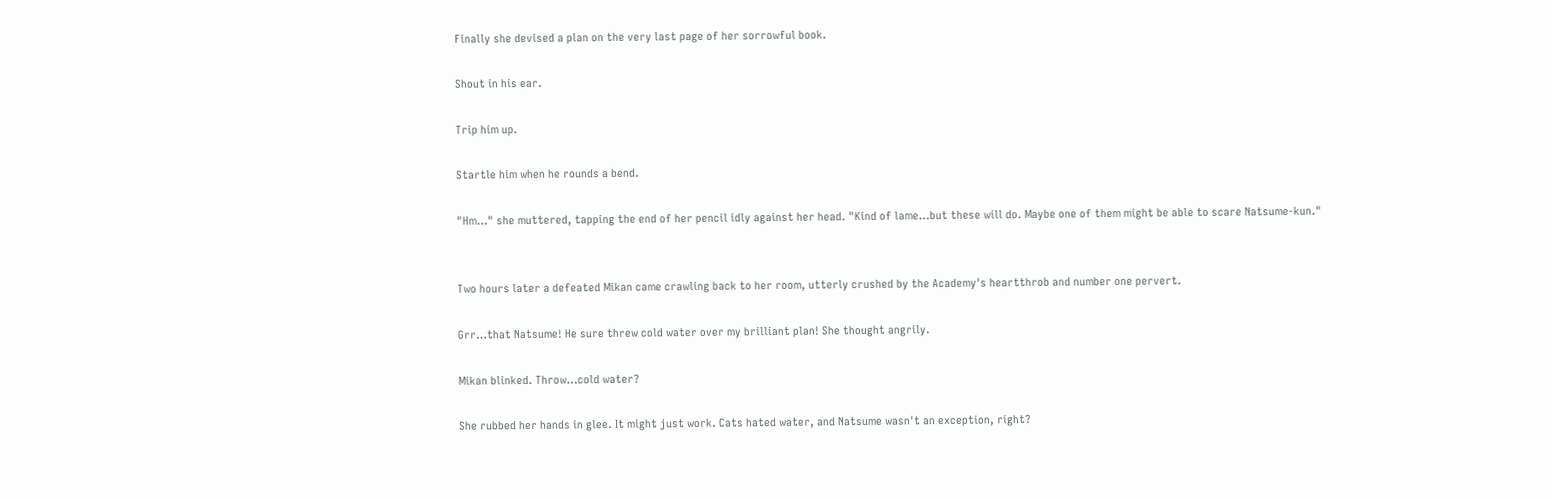Finally she devised a plan on the very last page of her sorrowful book.

Shout in his ear.

Trip him up.

Startle him when he rounds a bend.

"Hm…" she muttered, tapping the end of her pencil idly against her head. "Kind of lame…but these will do. Maybe one of them might be able to scare Natsume-kun."


Two hours later a defeated Mikan came crawling back to her room, utterly crushed by the Academy's heartthrob and number one pervert.

Grr…that Natsume! He sure threw cold water over my brilliant plan! She thought angrily.

Mikan blinked. Throw…cold water?

She rubbed her hands in glee. It might just work. Cats hated water, and Natsume wasn't an exception, right?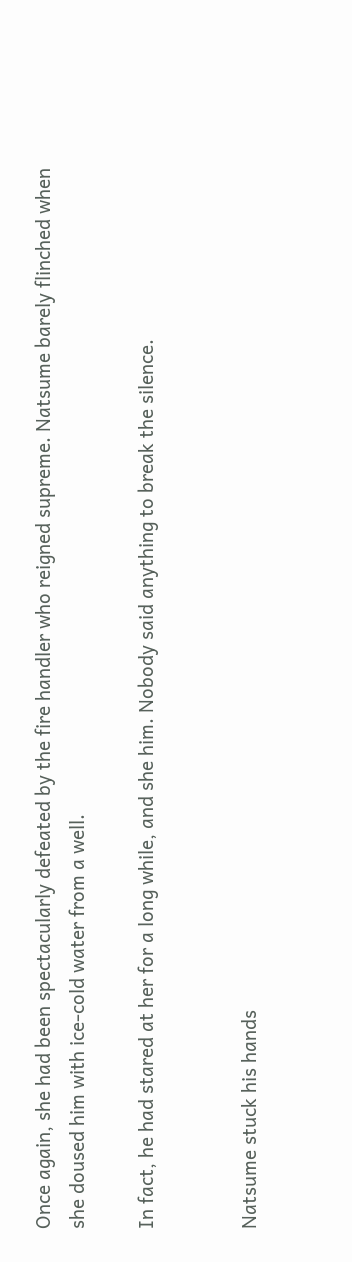Once again, she had been spectacularly defeated by the fire handler who reigned supreme. Natsume barely flinched when she doused him with ice-cold water from a well.

In fact, he had stared at her for a long while, and she him. Nobody said anything to break the silence.


Natsume stuck his hands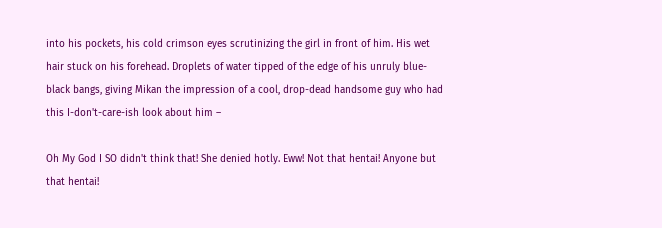into his pockets, his cold crimson eyes scrutinizing the girl in front of him. His wet hair stuck on his forehead. Droplets of water tipped of the edge of his unruly blue-black bangs, giving Mikan the impression of a cool, drop-dead handsome guy who had this I-don't-care-ish look about him –

Oh My God I SO didn't think that! She denied hotly. Eww! Not that hentai! Anyone but that hentai!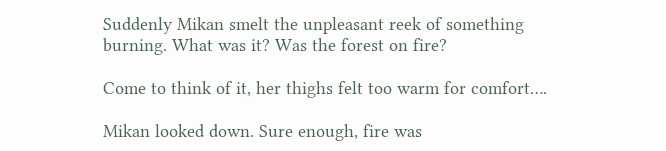Suddenly Mikan smelt the unpleasant reek of something burning. What was it? Was the forest on fire?

Come to think of it, her thighs felt too warm for comfort….

Mikan looked down. Sure enough, fire was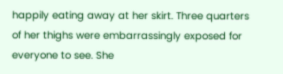happily eating away at her skirt. Three quarters of her thighs were embarrassingly exposed for everyone to see. She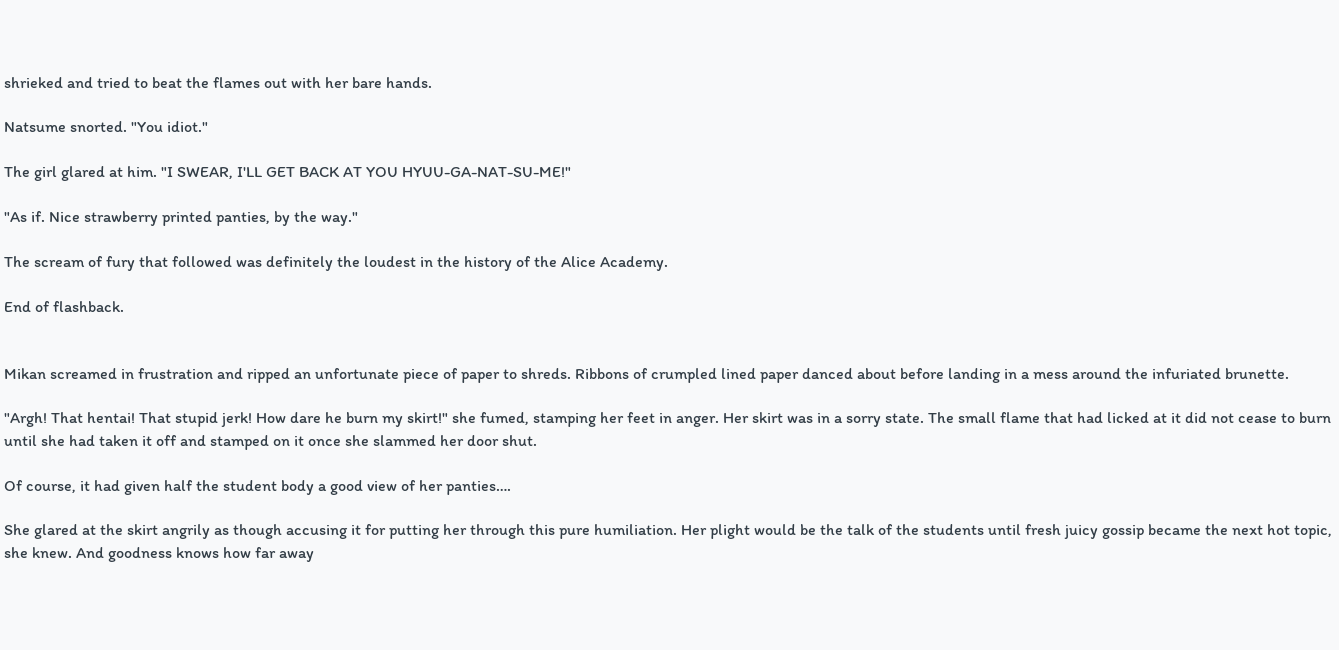shrieked and tried to beat the flames out with her bare hands.

Natsume snorted. "You idiot."

The girl glared at him. "I SWEAR, I'LL GET BACK AT YOU HYUU-GA-NAT-SU-ME!"

"As if. Nice strawberry printed panties, by the way."

The scream of fury that followed was definitely the loudest in the history of the Alice Academy.

End of flashback.


Mikan screamed in frustration and ripped an unfortunate piece of paper to shreds. Ribbons of crumpled lined paper danced about before landing in a mess around the infuriated brunette.

"Argh! That hentai! That stupid jerk! How dare he burn my skirt!" she fumed, stamping her feet in anger. Her skirt was in a sorry state. The small flame that had licked at it did not cease to burn until she had taken it off and stamped on it once she slammed her door shut.

Of course, it had given half the student body a good view of her panties….

She glared at the skirt angrily as though accusing it for putting her through this pure humiliation. Her plight would be the talk of the students until fresh juicy gossip became the next hot topic, she knew. And goodness knows how far away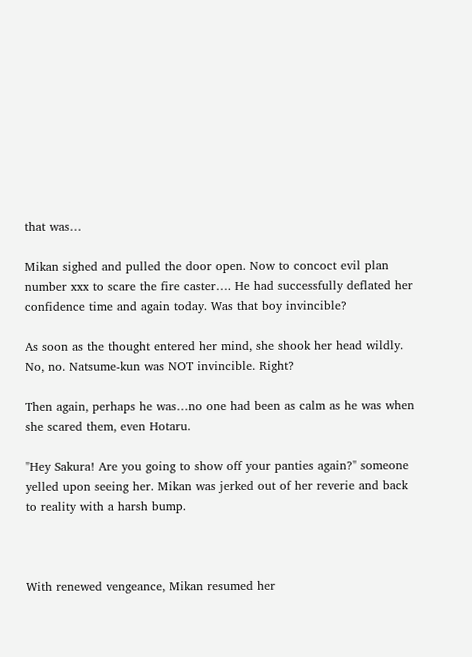that was…

Mikan sighed and pulled the door open. Now to concoct evil plan number xxx to scare the fire caster…. He had successfully deflated her confidence time and again today. Was that boy invincible?

As soon as the thought entered her mind, she shook her head wildly. No, no. Natsume-kun was NOT invincible. Right?

Then again, perhaps he was…no one had been as calm as he was when she scared them, even Hotaru.

"Hey Sakura! Are you going to show off your panties again?" someone yelled upon seeing her. Mikan was jerked out of her reverie and back to reality with a harsh bump.



With renewed vengeance, Mikan resumed her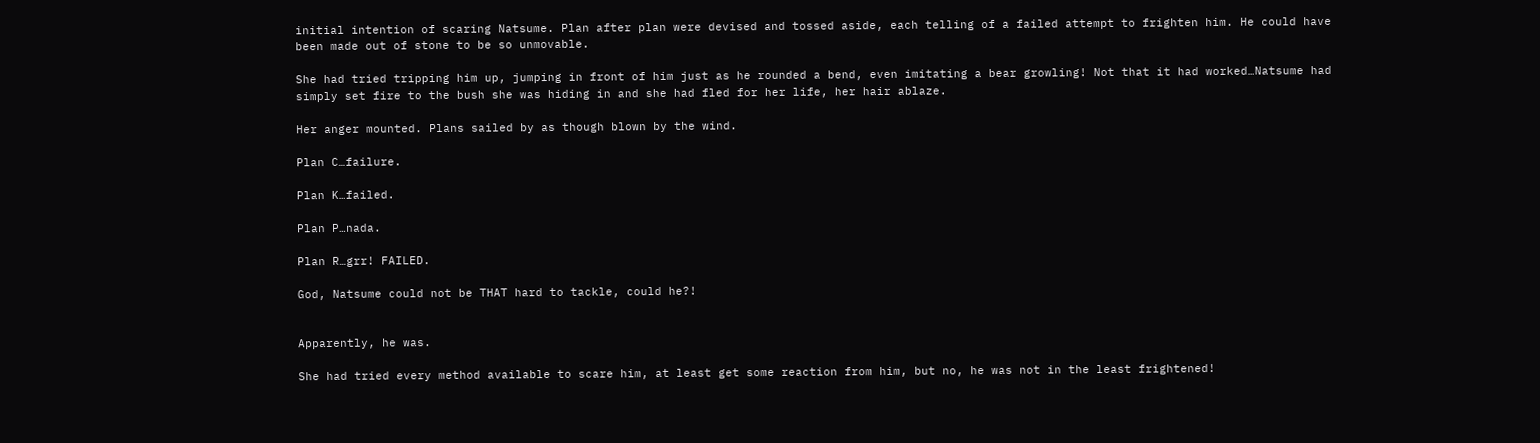initial intention of scaring Natsume. Plan after plan were devised and tossed aside, each telling of a failed attempt to frighten him. He could have been made out of stone to be so unmovable.

She had tried tripping him up, jumping in front of him just as he rounded a bend, even imitating a bear growling! Not that it had worked…Natsume had simply set fire to the bush she was hiding in and she had fled for her life, her hair ablaze.

Her anger mounted. Plans sailed by as though blown by the wind.

Plan C…failure.

Plan K…failed.

Plan P…nada.

Plan R…grr! FAILED.

God, Natsume could not be THAT hard to tackle, could he?!


Apparently, he was.

She had tried every method available to scare him, at least get some reaction from him, but no, he was not in the least frightened!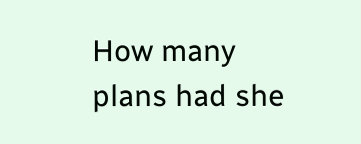How many plans had she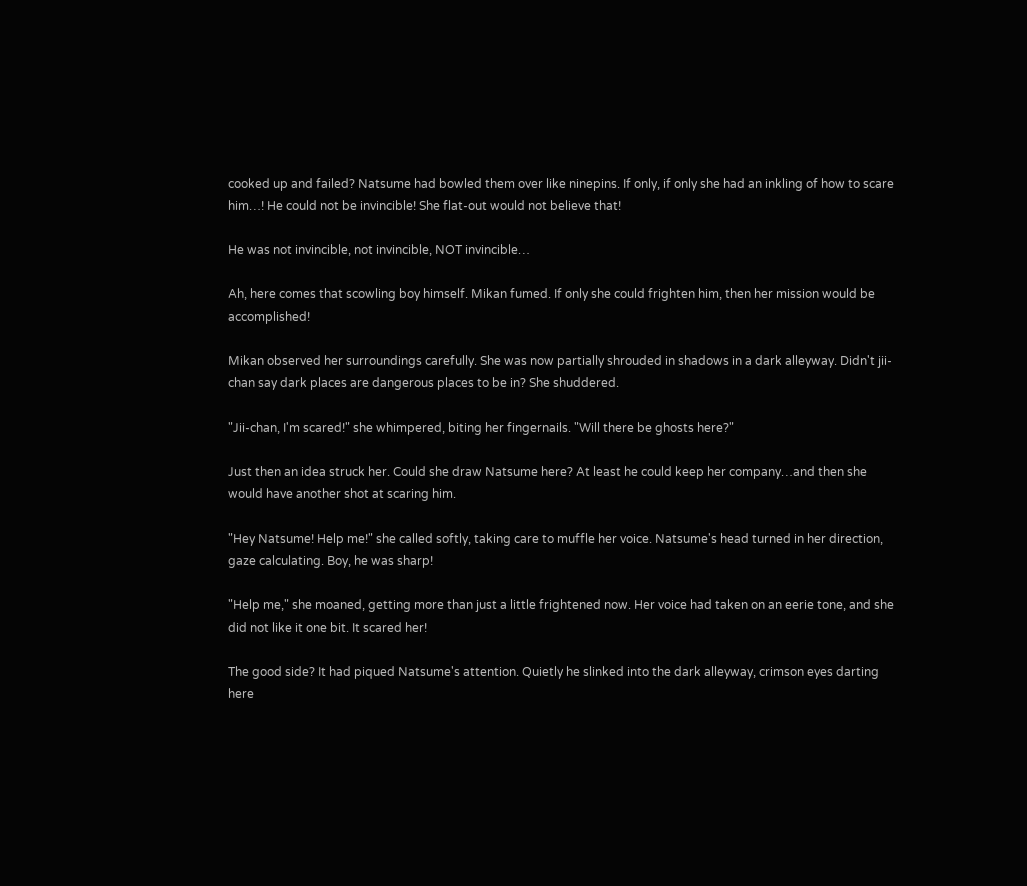cooked up and failed? Natsume had bowled them over like ninepins. If only, if only she had an inkling of how to scare him…! He could not be invincible! She flat-out would not believe that!

He was not invincible, not invincible, NOT invincible…

Ah, here comes that scowling boy himself. Mikan fumed. If only she could frighten him, then her mission would be accomplished!

Mikan observed her surroundings carefully. She was now partially shrouded in shadows in a dark alleyway. Didn't jii-chan say dark places are dangerous places to be in? She shuddered.

"Jii-chan, I'm scared!" she whimpered, biting her fingernails. "Will there be ghosts here?"

Just then an idea struck her. Could she draw Natsume here? At least he could keep her company…and then she would have another shot at scaring him.

"Hey Natsume! Help me!" she called softly, taking care to muffle her voice. Natsume's head turned in her direction, gaze calculating. Boy, he was sharp!

"Help me," she moaned, getting more than just a little frightened now. Her voice had taken on an eerie tone, and she did not like it one bit. It scared her!

The good side? It had piqued Natsume's attention. Quietly he slinked into the dark alleyway, crimson eyes darting here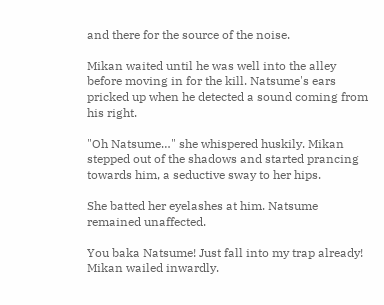and there for the source of the noise.

Mikan waited until he was well into the alley before moving in for the kill. Natsume's ears pricked up when he detected a sound coming from his right.

"Oh Natsume…" she whispered huskily. Mikan stepped out of the shadows and started prancing towards him, a seductive sway to her hips.

She batted her eyelashes at him. Natsume remained unaffected.

You baka Natsume! Just fall into my trap already! Mikan wailed inwardly.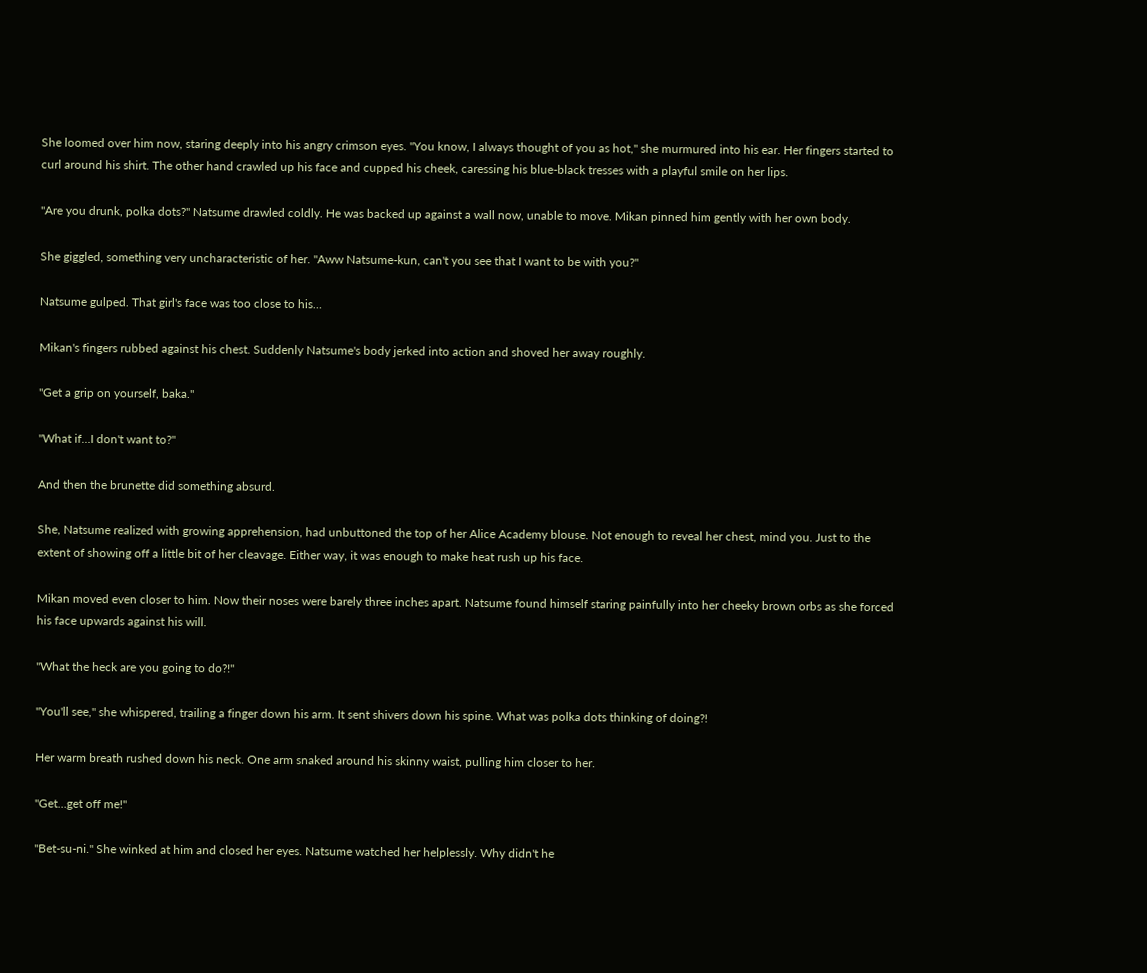She loomed over him now, staring deeply into his angry crimson eyes. "You know, I always thought of you as hot," she murmured into his ear. Her fingers started to curl around his shirt. The other hand crawled up his face and cupped his cheek, caressing his blue-black tresses with a playful smile on her lips.

"Are you drunk, polka dots?" Natsume drawled coldly. He was backed up against a wall now, unable to move. Mikan pinned him gently with her own body.

She giggled, something very uncharacteristic of her. "Aww Natsume-kun, can't you see that I want to be with you?"

Natsume gulped. That girl's face was too close to his…

Mikan's fingers rubbed against his chest. Suddenly Natsume's body jerked into action and shoved her away roughly.

"Get a grip on yourself, baka."

"What if…I don't want to?"

And then the brunette did something absurd.

She, Natsume realized with growing apprehension, had unbuttoned the top of her Alice Academy blouse. Not enough to reveal her chest, mind you. Just to the extent of showing off a little bit of her cleavage. Either way, it was enough to make heat rush up his face.

Mikan moved even closer to him. Now their noses were barely three inches apart. Natsume found himself staring painfully into her cheeky brown orbs as she forced his face upwards against his will.

"What the heck are you going to do?!"

"You'll see," she whispered, trailing a finger down his arm. It sent shivers down his spine. What was polka dots thinking of doing?!

Her warm breath rushed down his neck. One arm snaked around his skinny waist, pulling him closer to her.

"Get…get off me!"

"Bet-su-ni." She winked at him and closed her eyes. Natsume watched her helplessly. Why didn't he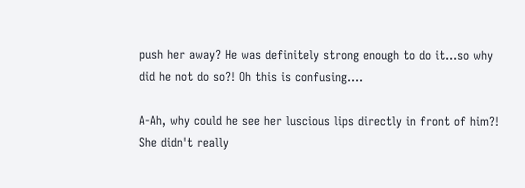push her away? He was definitely strong enough to do it…so why did he not do so?! Oh this is confusing….

A-Ah, why could he see her luscious lips directly in front of him?! She didn't really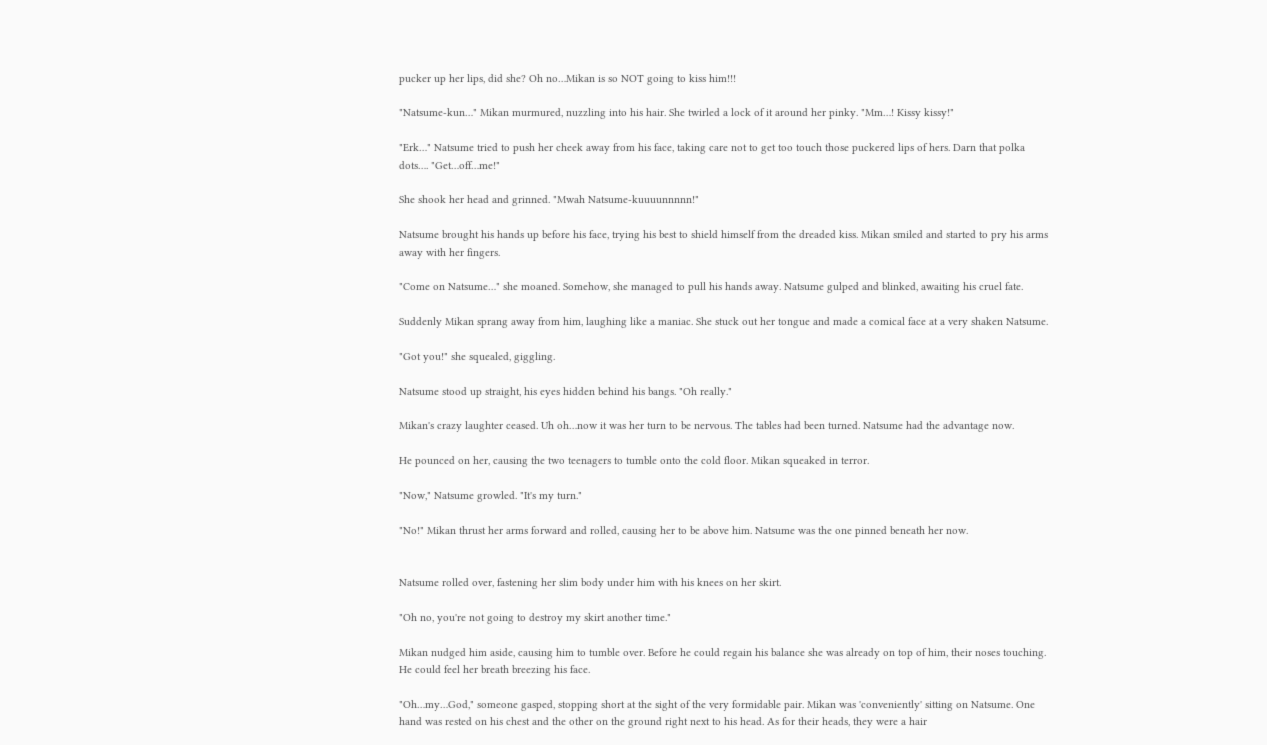pucker up her lips, did she? Oh no…Mikan is so NOT going to kiss him!!!

"Natsume-kun…" Mikan murmured, nuzzling into his hair. She twirled a lock of it around her pinky. "Mm…! Kissy kissy!"

"Erk…" Natsume tried to push her cheek away from his face, taking care not to get too touch those puckered lips of hers. Darn that polka dots…. "Get…off…me!"

She shook her head and grinned. "Mwah Natsume-kuuuunnnnn!"

Natsume brought his hands up before his face, trying his best to shield himself from the dreaded kiss. Mikan smiled and started to pry his arms away with her fingers.

"Come on Natsume…" she moaned. Somehow, she managed to pull his hands away. Natsume gulped and blinked, awaiting his cruel fate.

Suddenly Mikan sprang away from him, laughing like a maniac. She stuck out her tongue and made a comical face at a very shaken Natsume.

"Got you!" she squealed, giggling.

Natsume stood up straight, his eyes hidden behind his bangs. "Oh really."

Mikan's crazy laughter ceased. Uh oh…now it was her turn to be nervous. The tables had been turned. Natsume had the advantage now.

He pounced on her, causing the two teenagers to tumble onto the cold floor. Mikan squeaked in terror.

"Now," Natsume growled. "It's my turn."

"No!" Mikan thrust her arms forward and rolled, causing her to be above him. Natsume was the one pinned beneath her now.


Natsume rolled over, fastening her slim body under him with his knees on her skirt.

"Oh no, you're not going to destroy my skirt another time."

Mikan nudged him aside, causing him to tumble over. Before he could regain his balance she was already on top of him, their noses touching. He could feel her breath breezing his face.

"Oh…my…God," someone gasped, stopping short at the sight of the very formidable pair. Mikan was 'conveniently' sitting on Natsume. One hand was rested on his chest and the other on the ground right next to his head. As for their heads, they were a hair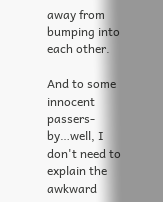away from bumping into each other.

And to some innocent passers-by…well, I don't need to explain the awkward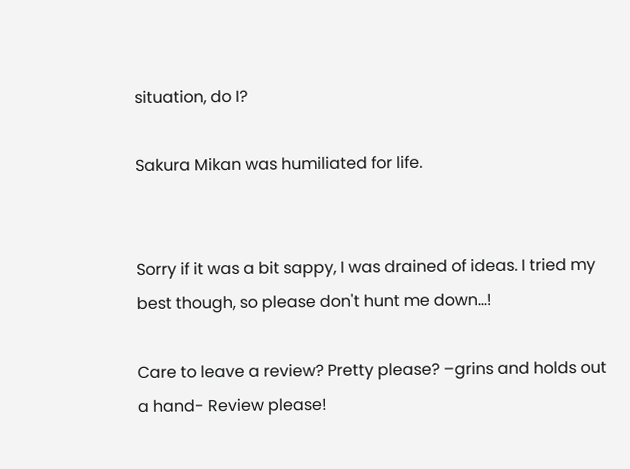situation, do I?

Sakura Mikan was humiliated for life.


Sorry if it was a bit sappy, I was drained of ideas. I tried my best though, so please don't hunt me down…!

Care to leave a review? Pretty please? –grins and holds out a hand- Review please!